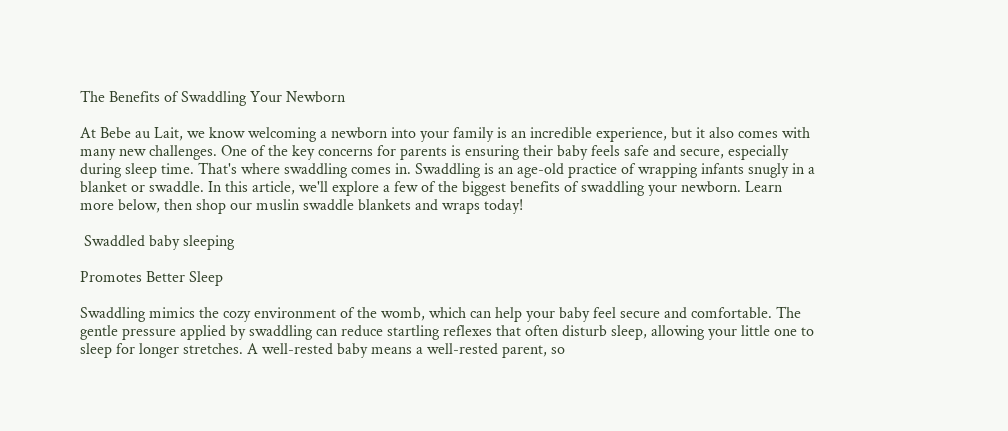The Benefits of Swaddling Your Newborn

At Bebe au Lait, we know welcoming a newborn into your family is an incredible experience, but it also comes with many new challenges. One of the key concerns for parents is ensuring their baby feels safe and secure, especially during sleep time. That's where swaddling comes in. Swaddling is an age-old practice of wrapping infants snugly in a blanket or swaddle. In this article, we'll explore a few of the biggest benefits of swaddling your newborn. Learn more below, then shop our muslin swaddle blankets and wraps today!

 Swaddled baby sleeping

Promotes Better Sleep

Swaddling mimics the cozy environment of the womb, which can help your baby feel secure and comfortable. The gentle pressure applied by swaddling can reduce startling reflexes that often disturb sleep, allowing your little one to sleep for longer stretches. A well-rested baby means a well-rested parent, so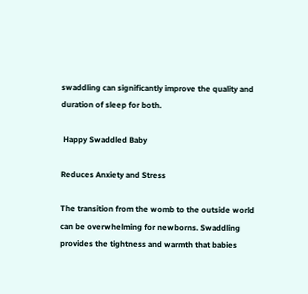swaddling can significantly improve the quality and duration of sleep for both.

 Happy Swaddled Baby

Reduces Anxiety and Stress

The transition from the womb to the outside world can be overwhelming for newborns. Swaddling provides the tightness and warmth that babies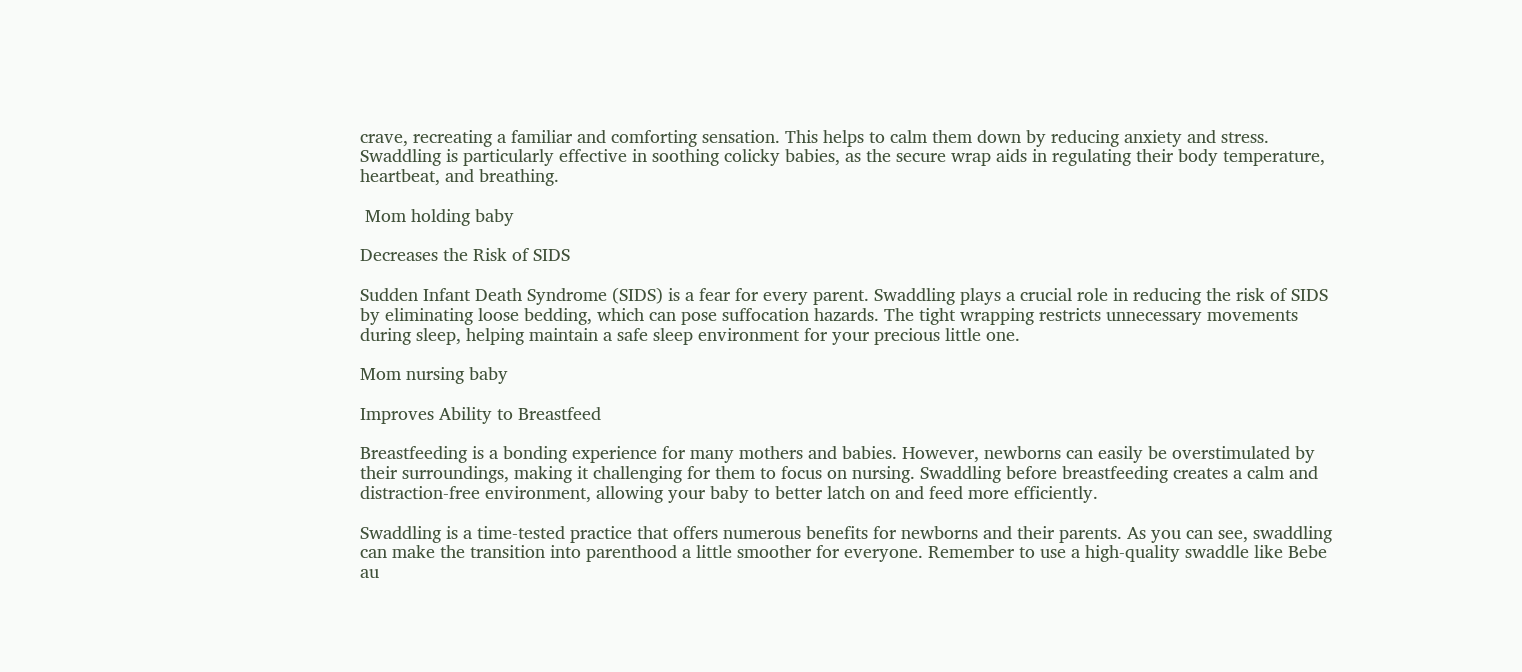crave, recreating a familiar and comforting sensation. This helps to calm them down by reducing anxiety and stress. Swaddling is particularly effective in soothing colicky babies, as the secure wrap aids in regulating their body temperature, heartbeat, and breathing.

 Mom holding baby

Decreases the Risk of SIDS

Sudden Infant Death Syndrome (SIDS) is a fear for every parent. Swaddling plays a crucial role in reducing the risk of SIDS by eliminating loose bedding, which can pose suffocation hazards. The tight wrapping restricts unnecessary movements during sleep, helping maintain a safe sleep environment for your precious little one.

Mom nursing baby

Improves Ability to Breastfeed

Breastfeeding is a bonding experience for many mothers and babies. However, newborns can easily be overstimulated by their surroundings, making it challenging for them to focus on nursing. Swaddling before breastfeeding creates a calm and distraction-free environment, allowing your baby to better latch on and feed more efficiently.

Swaddling is a time-tested practice that offers numerous benefits for newborns and their parents. As you can see, swaddling can make the transition into parenthood a little smoother for everyone. Remember to use a high-quality swaddle like Bebe au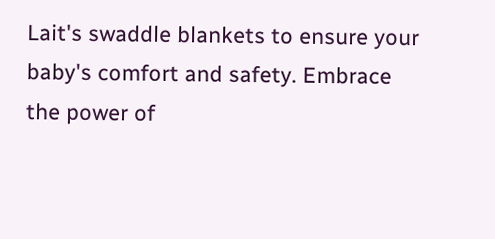Lait's swaddle blankets to ensure your baby's comfort and safety. Embrace the power of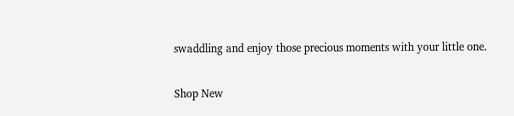swaddling and enjoy those precious moments with your little one.

Shop New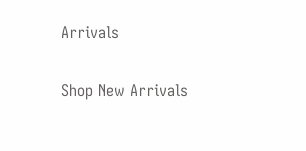Arrivals

Shop New Arrivals